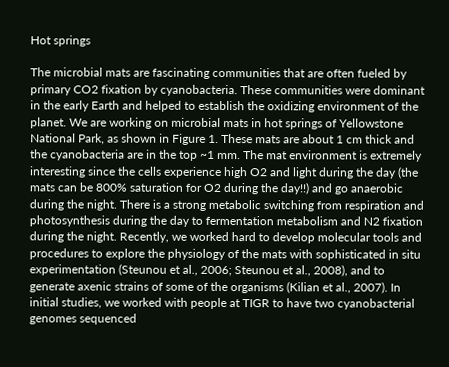Hot springs

The microbial mats are fascinating communities that are often fueled by primary CO2 fixation by cyanobacteria. These communities were dominant in the early Earth and helped to establish the oxidizing environment of the planet. We are working on microbial mats in hot springs of Yellowstone National Park, as shown in Figure 1. These mats are about 1 cm thick and the cyanobacteria are in the top ~1 mm. The mat environment is extremely interesting since the cells experience high O2 and light during the day (the mats can be 800% saturation for O2 during the day!!) and go anaerobic during the night. There is a strong metabolic switching from respiration and photosynthesis during the day to fermentation metabolism and N2 fixation during the night. Recently, we worked hard to develop molecular tools and procedures to explore the physiology of the mats with sophisticated in situ experimentation (Steunou et al., 2006; Steunou et al., 2008), and to generate axenic strains of some of the organisms (Kilian et al., 2007). In initial studies, we worked with people at TIGR to have two cyanobacterial genomes sequenced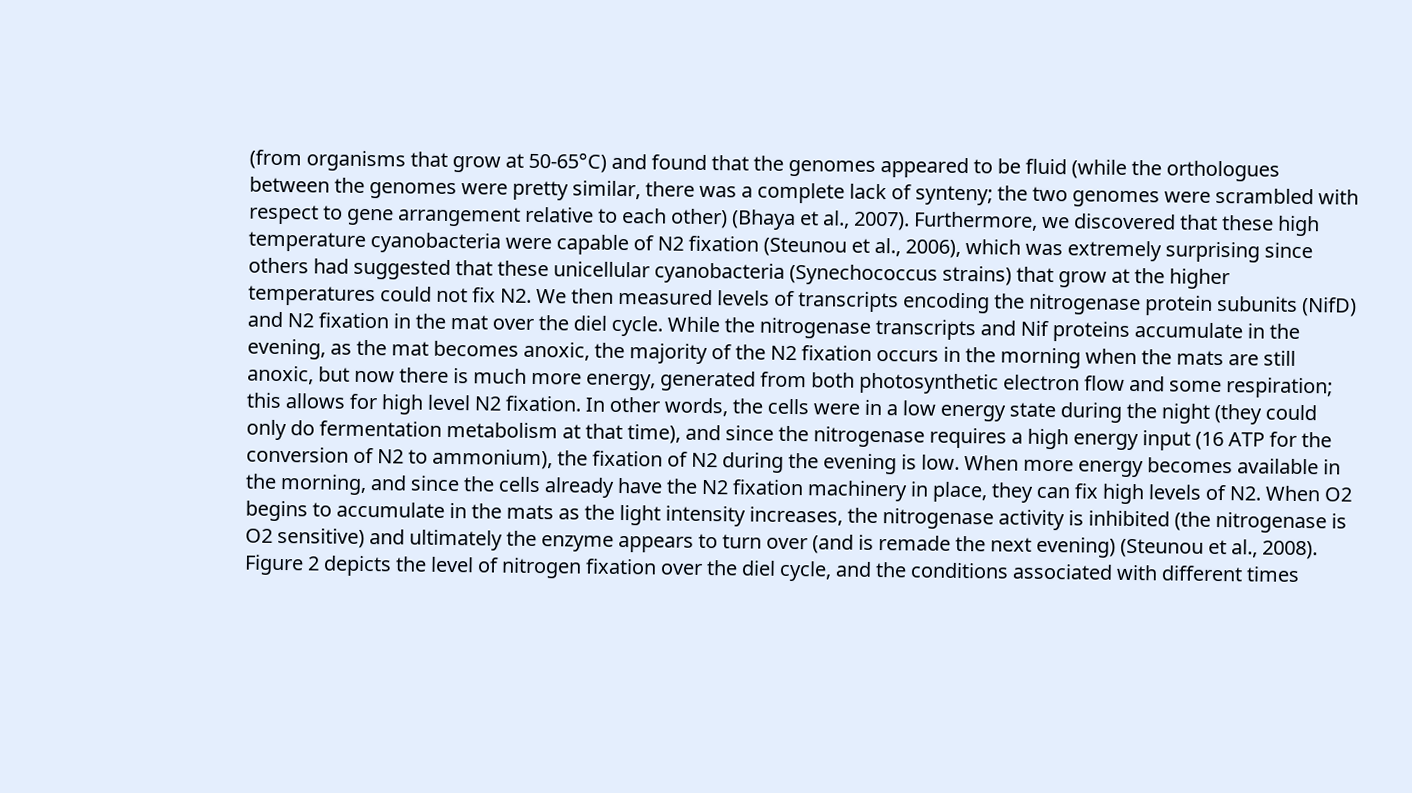(from organisms that grow at 50-65°C) and found that the genomes appeared to be fluid (while the orthologues between the genomes were pretty similar, there was a complete lack of synteny; the two genomes were scrambled with respect to gene arrangement relative to each other) (Bhaya et al., 2007). Furthermore, we discovered that these high temperature cyanobacteria were capable of N2 fixation (Steunou et al., 2006), which was extremely surprising since others had suggested that these unicellular cyanobacteria (Synechococcus strains) that grow at the higher temperatures could not fix N2. We then measured levels of transcripts encoding the nitrogenase protein subunits (NifD) and N2 fixation in the mat over the diel cycle. While the nitrogenase transcripts and Nif proteins accumulate in the evening, as the mat becomes anoxic, the majority of the N2 fixation occurs in the morning when the mats are still anoxic, but now there is much more energy, generated from both photosynthetic electron flow and some respiration; this allows for high level N2 fixation. In other words, the cells were in a low energy state during the night (they could only do fermentation metabolism at that time), and since the nitrogenase requires a high energy input (16 ATP for the conversion of N2 to ammonium), the fixation of N2 during the evening is low. When more energy becomes available in the morning, and since the cells already have the N2 fixation machinery in place, they can fix high levels of N2. When O2 begins to accumulate in the mats as the light intensity increases, the nitrogenase activity is inhibited (the nitrogenase is O2 sensitive) and ultimately the enzyme appears to turn over (and is remade the next evening) (Steunou et al., 2008). Figure 2 depicts the level of nitrogen fixation over the diel cycle, and the conditions associated with different times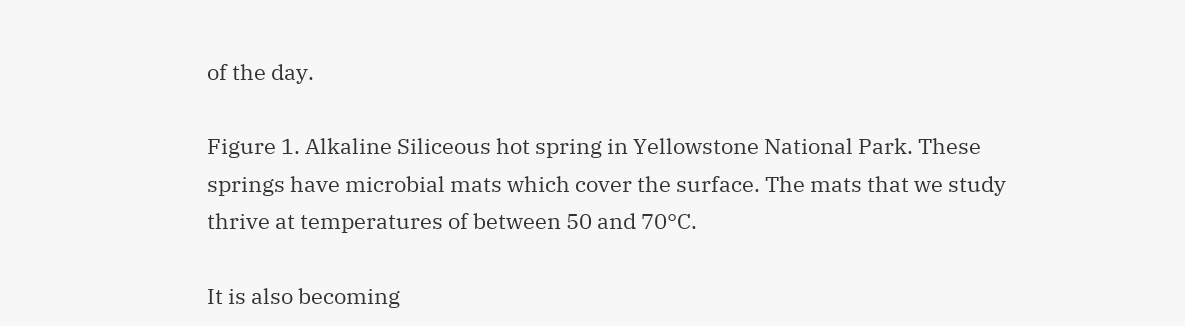of the day.

Figure 1. Alkaline Siliceous hot spring in Yellowstone National Park. These springs have microbial mats which cover the surface. The mats that we study thrive at temperatures of between 50 and 70°C.

It is also becoming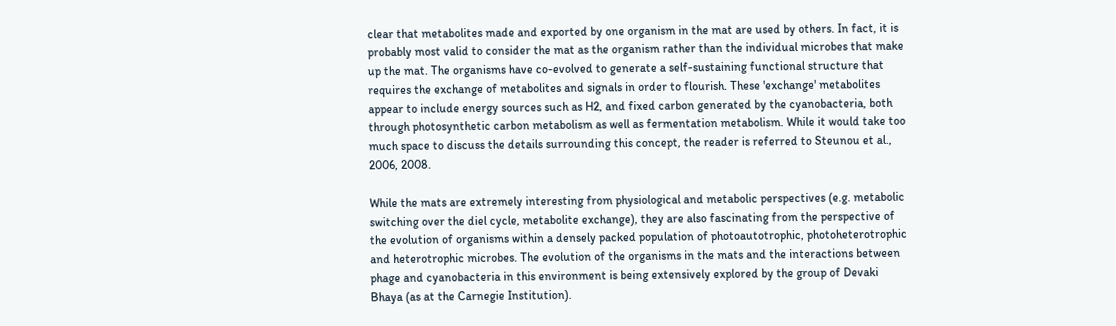clear that metabolites made and exported by one organism in the mat are used by others. In fact, it is probably most valid to consider the mat as the organism rather than the individual microbes that make up the mat. The organisms have co-evolved to generate a self-sustaining functional structure that requires the exchange of metabolites and signals in order to flourish. These 'exchange' metabolites appear to include energy sources such as H2, and fixed carbon generated by the cyanobacteria, both through photosynthetic carbon metabolism as well as fermentation metabolism. While it would take too much space to discuss the details surrounding this concept, the reader is referred to Steunou et al., 2006, 2008.

While the mats are extremely interesting from physiological and metabolic perspectives (e.g. metabolic switching over the diel cycle, metabolite exchange), they are also fascinating from the perspective of the evolution of organisms within a densely packed population of photoautotrophic, photoheterotrophic and heterotrophic microbes. The evolution of the organisms in the mats and the interactions between phage and cyanobacteria in this environment is being extensively explored by the group of Devaki Bhaya (as at the Carnegie Institution).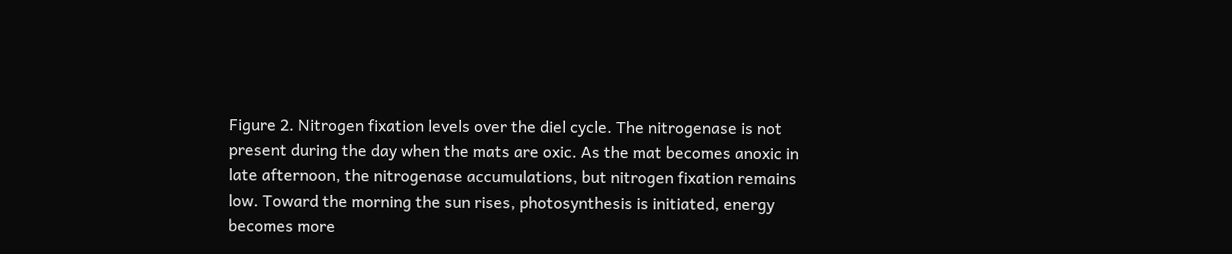Figure 2. Nitrogen fixation levels over the diel cycle. The nitrogenase is not present during the day when the mats are oxic. As the mat becomes anoxic in late afternoon, the nitrogenase accumulations, but nitrogen fixation remains low. Toward the morning the sun rises, photosynthesis is initiated, energy becomes more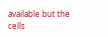available but the cells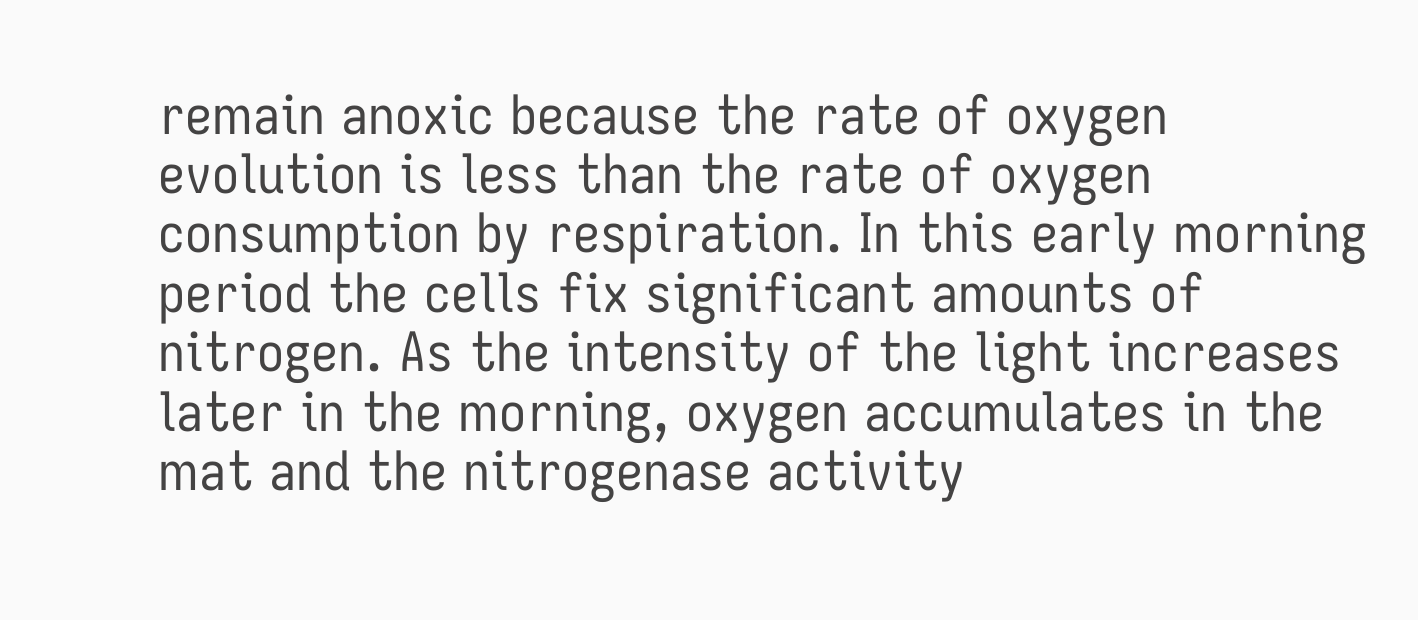remain anoxic because the rate of oxygen evolution is less than the rate of oxygen consumption by respiration. In this early morning period the cells fix significant amounts of nitrogen. As the intensity of the light increases later in the morning, oxygen accumulates in the mat and the nitrogenase activity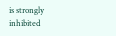is strongly inhibited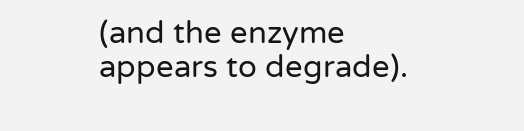(and the enzyme appears to degrade).